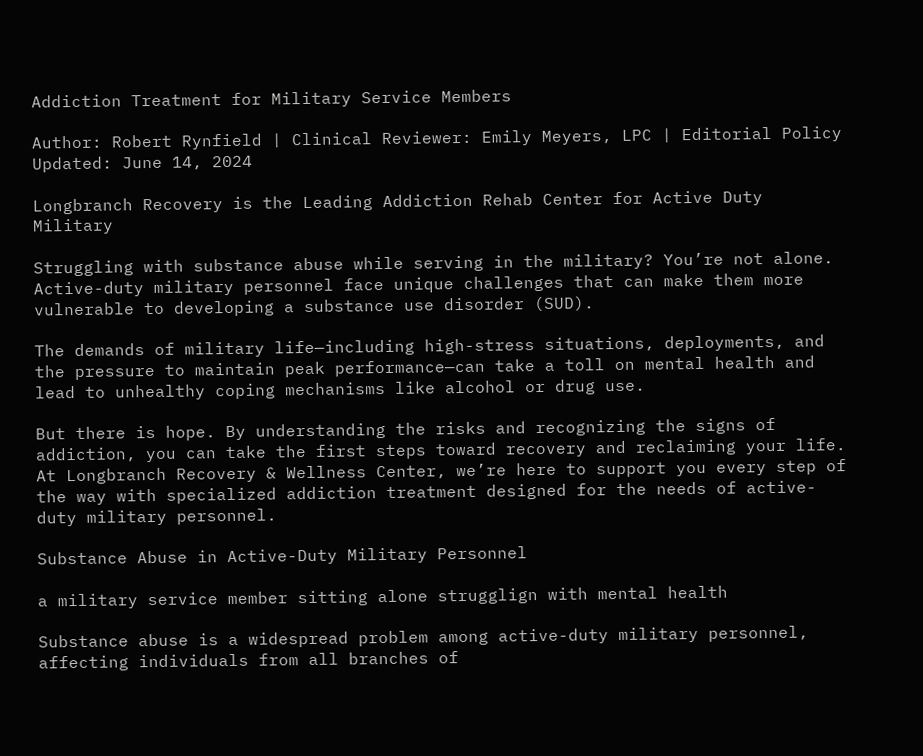Addiction Treatment for Military Service Members

Author: Robert Rynfield | Clinical Reviewer: Emily Meyers, LPC | Editorial Policy Updated: June 14, 2024

Longbranch Recovery is the Leading Addiction Rehab Center for Active Duty Military

Struggling with substance abuse while serving in the military? You’re not alone. Active-duty military personnel face unique challenges that can make them more vulnerable to developing a substance use disorder (SUD).

The demands of military life—including high-stress situations, deployments, and the pressure to maintain peak performance—can take a toll on mental health and lead to unhealthy coping mechanisms like alcohol or drug use.

But there is hope. By understanding the risks and recognizing the signs of addiction, you can take the first steps toward recovery and reclaiming your life.  At Longbranch Recovery & Wellness Center, we’re here to support you every step of the way with specialized addiction treatment designed for the needs of active-duty military personnel.

Substance Abuse in Active-Duty Military Personnel

a military service member sitting alone strugglign with mental health

Substance abuse is a widespread problem among active-duty military personnel, affecting individuals from all branches of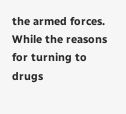the armed forces. While the reasons for turning to drugs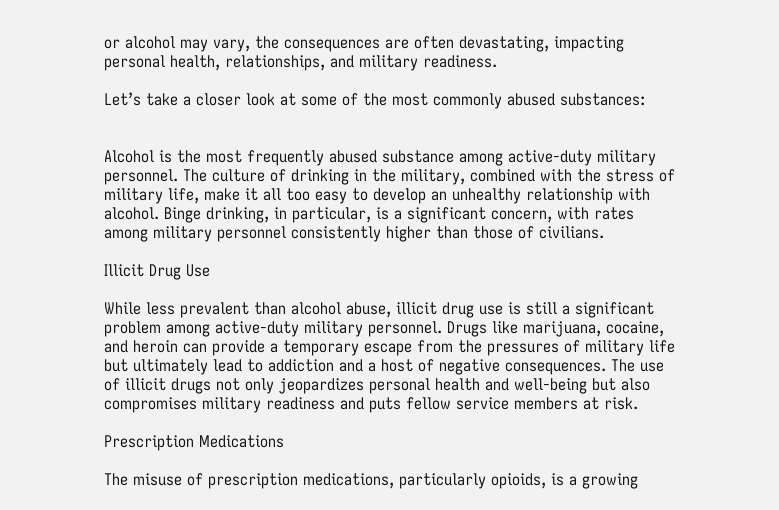or alcohol may vary, the consequences are often devastating, impacting personal health, relationships, and military readiness.

Let’s take a closer look at some of the most commonly abused substances:


Alcohol is the most frequently abused substance among active-duty military personnel. The culture of drinking in the military, combined with the stress of military life, make it all too easy to develop an unhealthy relationship with alcohol. Binge drinking, in particular, is a significant concern, with rates among military personnel consistently higher than those of civilians.

Illicit Drug Use

While less prevalent than alcohol abuse, illicit drug use is still a significant problem among active-duty military personnel. Drugs like marijuana, cocaine, and heroin can provide a temporary escape from the pressures of military life but ultimately lead to addiction and a host of negative consequences. The use of illicit drugs not only jeopardizes personal health and well-being but also compromises military readiness and puts fellow service members at risk.

Prescription Medications

The misuse of prescription medications, particularly opioids, is a growing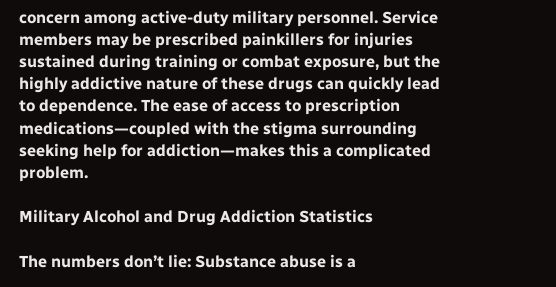concern among active-duty military personnel. Service members may be prescribed painkillers for injuries sustained during training or combat exposure, but the highly addictive nature of these drugs can quickly lead to dependence. The ease of access to prescription medications—coupled with the stigma surrounding seeking help for addiction—makes this a complicated problem.

Military Alcohol and Drug Addiction Statistics

The numbers don’t lie: Substance abuse is a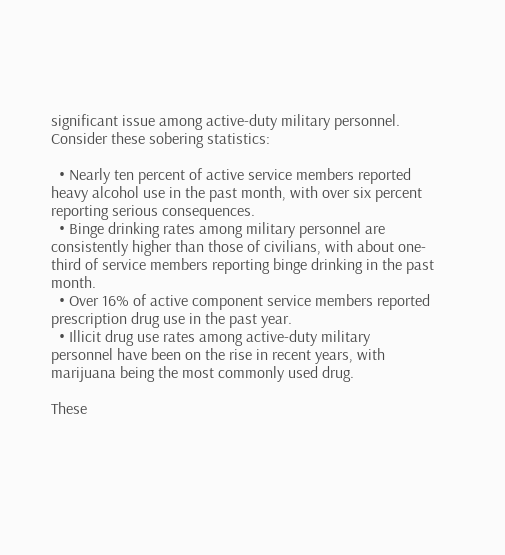significant issue among active-duty military personnel. Consider these sobering statistics:

  • Nearly ten percent of active service members reported heavy alcohol use in the past month, with over six percent reporting serious consequences.
  • Binge drinking rates among military personnel are consistently higher than those of civilians, with about one-third of service members reporting binge drinking in the past month.
  • Over 16% of active component service members reported prescription drug use in the past year.
  • Illicit drug use rates among active-duty military personnel have been on the rise in recent years, with marijuana being the most commonly used drug.

These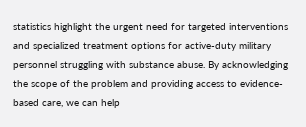statistics highlight the urgent need for targeted interventions and specialized treatment options for active-duty military personnel struggling with substance abuse. By acknowledging the scope of the problem and providing access to evidence-based care, we can help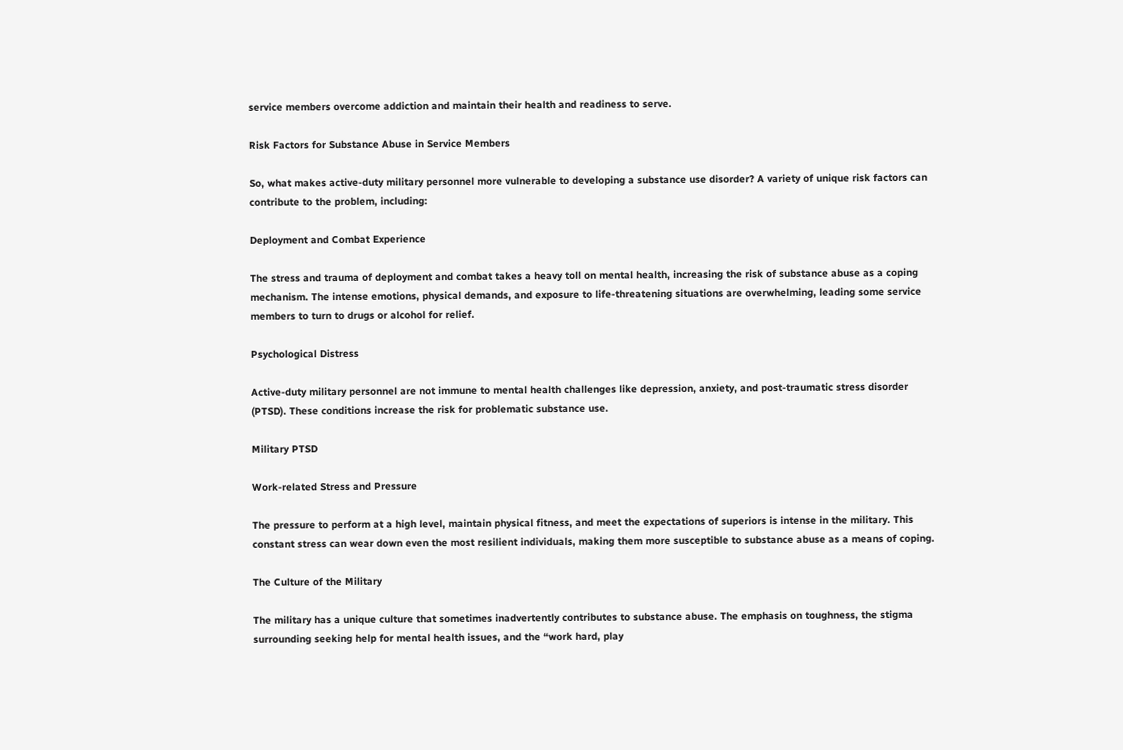service members overcome addiction and maintain their health and readiness to serve.

Risk Factors for Substance Abuse in Service Members

So, what makes active-duty military personnel more vulnerable to developing a substance use disorder? A variety of unique risk factors can contribute to the problem, including:

Deployment and Combat Experience

The stress and trauma of deployment and combat takes a heavy toll on mental health, increasing the risk of substance abuse as a coping mechanism. The intense emotions, physical demands, and exposure to life-threatening situations are overwhelming, leading some service members to turn to drugs or alcohol for relief.

Psychological Distress

Active-duty military personnel are not immune to mental health challenges like depression, anxiety, and post-traumatic stress disorder (PTSD). These conditions increase the risk for problematic substance use.

Military PTSD

Work-related Stress and Pressure

The pressure to perform at a high level, maintain physical fitness, and meet the expectations of superiors is intense in the military. This constant stress can wear down even the most resilient individuals, making them more susceptible to substance abuse as a means of coping.

The Culture of the Military

The military has a unique culture that sometimes inadvertently contributes to substance abuse. The emphasis on toughness, the stigma surrounding seeking help for mental health issues, and the “work hard, play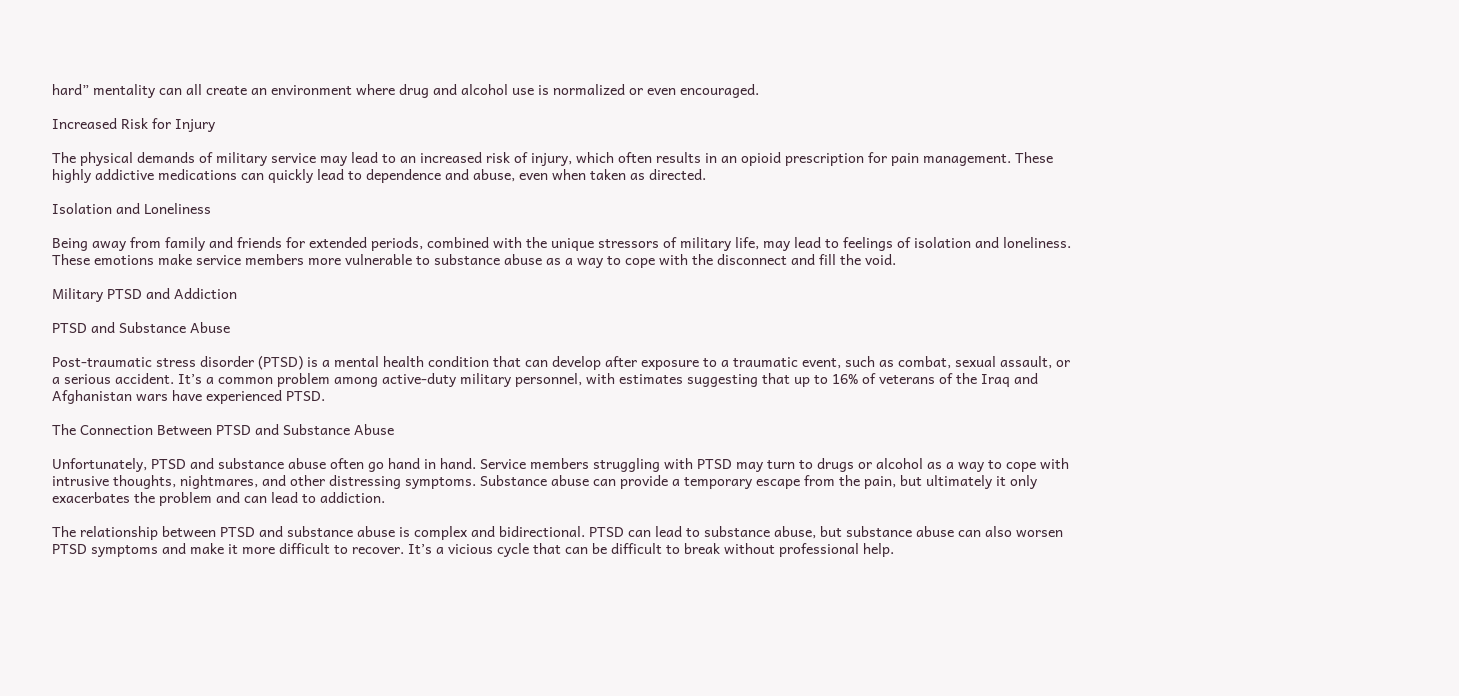hard” mentality can all create an environment where drug and alcohol use is normalized or even encouraged.

Increased Risk for Injury

The physical demands of military service may lead to an increased risk of injury, which often results in an opioid prescription for pain management. These highly addictive medications can quickly lead to dependence and abuse, even when taken as directed.

Isolation and Loneliness

Being away from family and friends for extended periods, combined with the unique stressors of military life, may lead to feelings of isolation and loneliness. These emotions make service members more vulnerable to substance abuse as a way to cope with the disconnect and fill the void.

Military PTSD and Addiction

PTSD and Substance Abuse

Post-traumatic stress disorder (PTSD) is a mental health condition that can develop after exposure to a traumatic event, such as combat, sexual assault, or a serious accident. It’s a common problem among active-duty military personnel, with estimates suggesting that up to 16% of veterans of the Iraq and Afghanistan wars have experienced PTSD.

The Connection Between PTSD and Substance Abuse

Unfortunately, PTSD and substance abuse often go hand in hand. Service members struggling with PTSD may turn to drugs or alcohol as a way to cope with intrusive thoughts, nightmares, and other distressing symptoms. Substance abuse can provide a temporary escape from the pain, but ultimately it only exacerbates the problem and can lead to addiction.

The relationship between PTSD and substance abuse is complex and bidirectional. PTSD can lead to substance abuse, but substance abuse can also worsen PTSD symptoms and make it more difficult to recover. It’s a vicious cycle that can be difficult to break without professional help.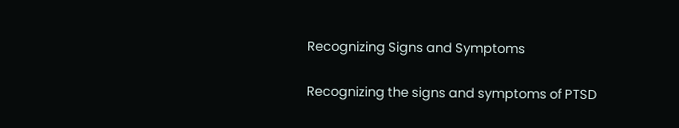Recognizing Signs and Symptoms

Recognizing the signs and symptoms of PTSD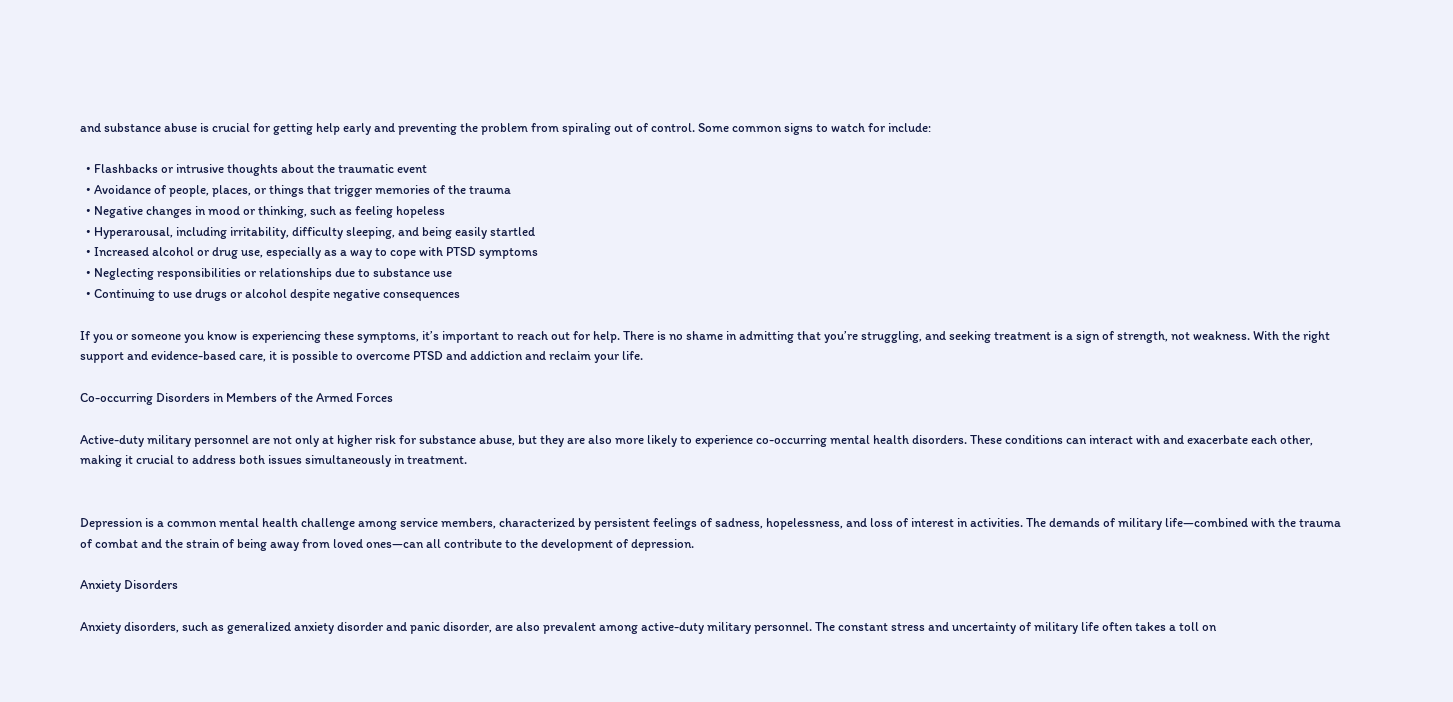and substance abuse is crucial for getting help early and preventing the problem from spiraling out of control. Some common signs to watch for include:

  • Flashbacks or intrusive thoughts about the traumatic event
  • Avoidance of people, places, or things that trigger memories of the trauma
  • Negative changes in mood or thinking, such as feeling hopeless
  • Hyperarousal, including irritability, difficulty sleeping, and being easily startled
  • Increased alcohol or drug use, especially as a way to cope with PTSD symptoms
  • Neglecting responsibilities or relationships due to substance use
  • Continuing to use drugs or alcohol despite negative consequences

If you or someone you know is experiencing these symptoms, it’s important to reach out for help. There is no shame in admitting that you’re struggling, and seeking treatment is a sign of strength, not weakness. With the right support and evidence-based care, it is possible to overcome PTSD and addiction and reclaim your life.

Co-occurring Disorders in Members of the Armed Forces

Active-duty military personnel are not only at higher risk for substance abuse, but they are also more likely to experience co-occurring mental health disorders. These conditions can interact with and exacerbate each other, making it crucial to address both issues simultaneously in treatment.


Depression is a common mental health challenge among service members, characterized by persistent feelings of sadness, hopelessness, and loss of interest in activities. The demands of military life—combined with the trauma of combat and the strain of being away from loved ones—can all contribute to the development of depression.

Anxiety Disorders

Anxiety disorders, such as generalized anxiety disorder and panic disorder, are also prevalent among active-duty military personnel. The constant stress and uncertainty of military life often takes a toll on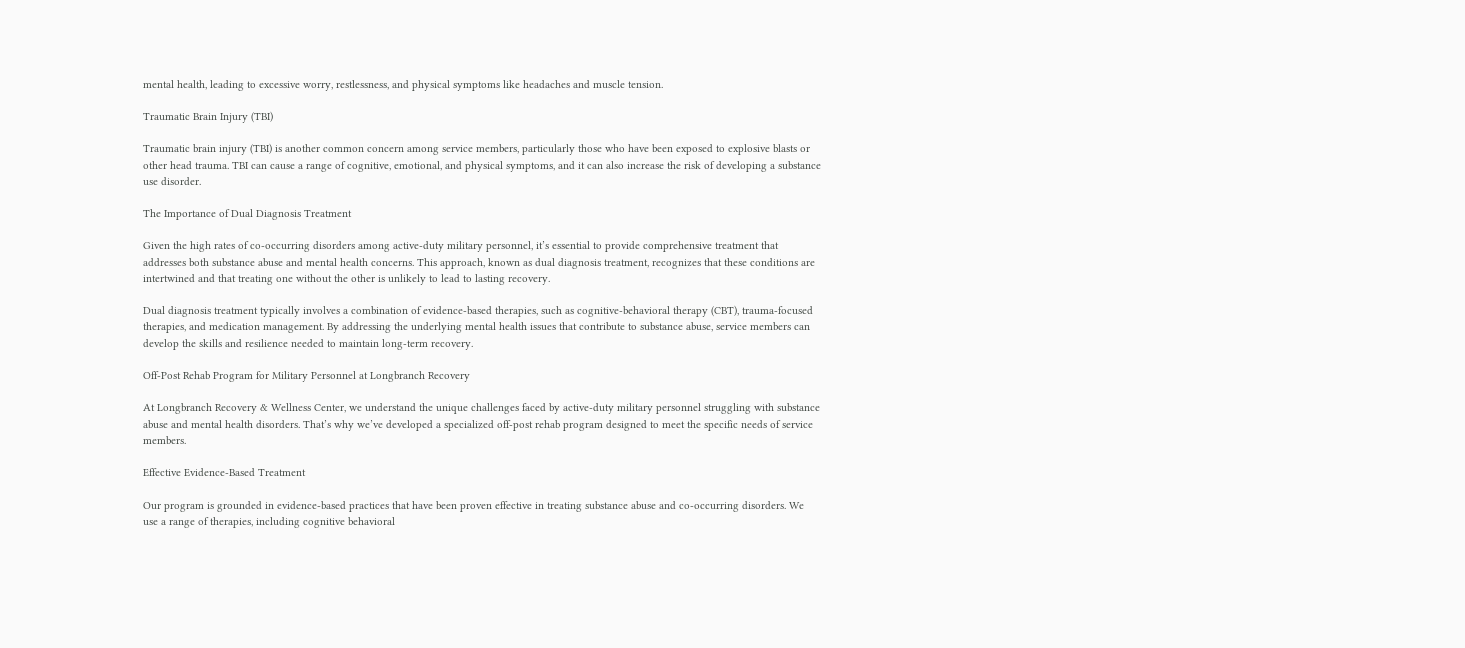mental health, leading to excessive worry, restlessness, and physical symptoms like headaches and muscle tension.

Traumatic Brain Injury (TBI)

Traumatic brain injury (TBI) is another common concern among service members, particularly those who have been exposed to explosive blasts or other head trauma. TBI can cause a range of cognitive, emotional, and physical symptoms, and it can also increase the risk of developing a substance use disorder.

The Importance of Dual Diagnosis Treatment

Given the high rates of co-occurring disorders among active-duty military personnel, it’s essential to provide comprehensive treatment that addresses both substance abuse and mental health concerns. This approach, known as dual diagnosis treatment, recognizes that these conditions are intertwined and that treating one without the other is unlikely to lead to lasting recovery.

Dual diagnosis treatment typically involves a combination of evidence-based therapies, such as cognitive-behavioral therapy (CBT), trauma-focused therapies, and medication management. By addressing the underlying mental health issues that contribute to substance abuse, service members can develop the skills and resilience needed to maintain long-term recovery.

Off-Post Rehab Program for Military Personnel at Longbranch Recovery

At Longbranch Recovery & Wellness Center, we understand the unique challenges faced by active-duty military personnel struggling with substance abuse and mental health disorders. That’s why we’ve developed a specialized off-post rehab program designed to meet the specific needs of service members.

Effective Evidence-Based Treatment

Our program is grounded in evidence-based practices that have been proven effective in treating substance abuse and co-occurring disorders. We use a range of therapies, including cognitive behavioral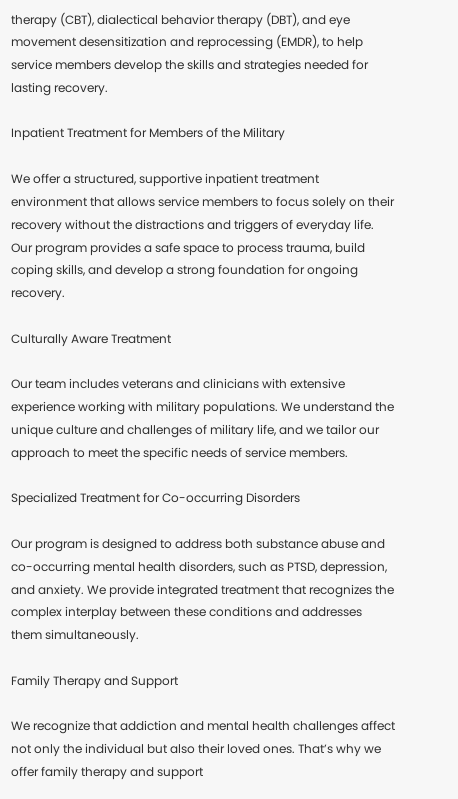therapy (CBT), dialectical behavior therapy (DBT), and eye movement desensitization and reprocessing (EMDR), to help service members develop the skills and strategies needed for lasting recovery.

Inpatient Treatment for Members of the Military

We offer a structured, supportive inpatient treatment environment that allows service members to focus solely on their recovery without the distractions and triggers of everyday life. Our program provides a safe space to process trauma, build coping skills, and develop a strong foundation for ongoing recovery.

Culturally Aware Treatment

Our team includes veterans and clinicians with extensive experience working with military populations. We understand the unique culture and challenges of military life, and we tailor our approach to meet the specific needs of service members.

Specialized Treatment for Co-occurring Disorders

Our program is designed to address both substance abuse and co-occurring mental health disorders, such as PTSD, depression, and anxiety. We provide integrated treatment that recognizes the complex interplay between these conditions and addresses them simultaneously.

Family Therapy and Support

We recognize that addiction and mental health challenges affect not only the individual but also their loved ones. That’s why we offer family therapy and support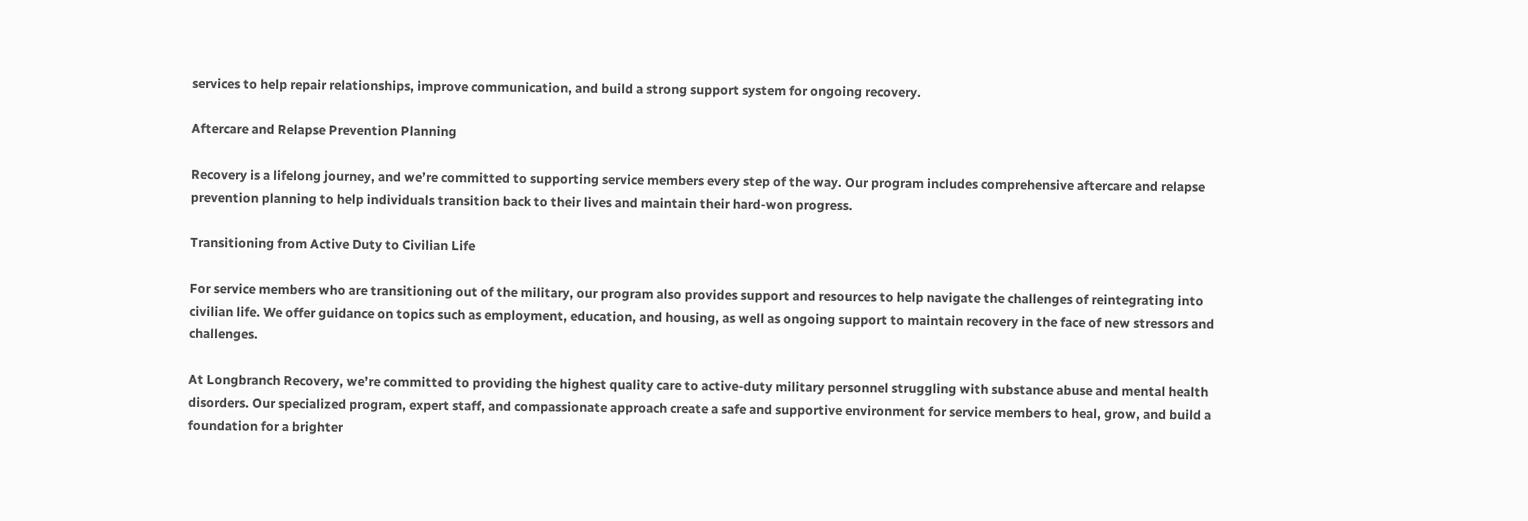services to help repair relationships, improve communication, and build a strong support system for ongoing recovery.

Aftercare and Relapse Prevention Planning

Recovery is a lifelong journey, and we’re committed to supporting service members every step of the way. Our program includes comprehensive aftercare and relapse prevention planning to help individuals transition back to their lives and maintain their hard-won progress.

Transitioning from Active Duty to Civilian Life

For service members who are transitioning out of the military, our program also provides support and resources to help navigate the challenges of reintegrating into civilian life. We offer guidance on topics such as employment, education, and housing, as well as ongoing support to maintain recovery in the face of new stressors and challenges.

At Longbranch Recovery, we’re committed to providing the highest quality care to active-duty military personnel struggling with substance abuse and mental health disorders. Our specialized program, expert staff, and compassionate approach create a safe and supportive environment for service members to heal, grow, and build a foundation for a brighter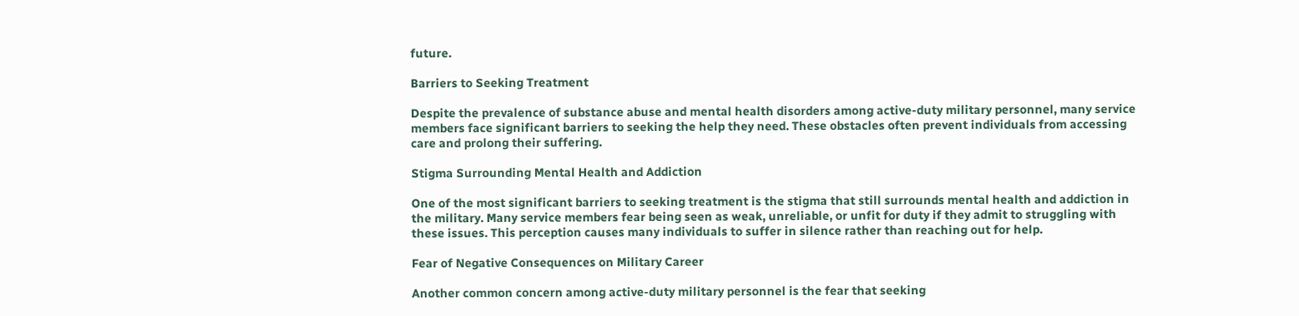future.

Barriers to Seeking Treatment

Despite the prevalence of substance abuse and mental health disorders among active-duty military personnel, many service members face significant barriers to seeking the help they need. These obstacles often prevent individuals from accessing care and prolong their suffering.

Stigma Surrounding Mental Health and Addiction

One of the most significant barriers to seeking treatment is the stigma that still surrounds mental health and addiction in the military. Many service members fear being seen as weak, unreliable, or unfit for duty if they admit to struggling with these issues. This perception causes many individuals to suffer in silence rather than reaching out for help.

Fear of Negative Consequences on Military Career

Another common concern among active-duty military personnel is the fear that seeking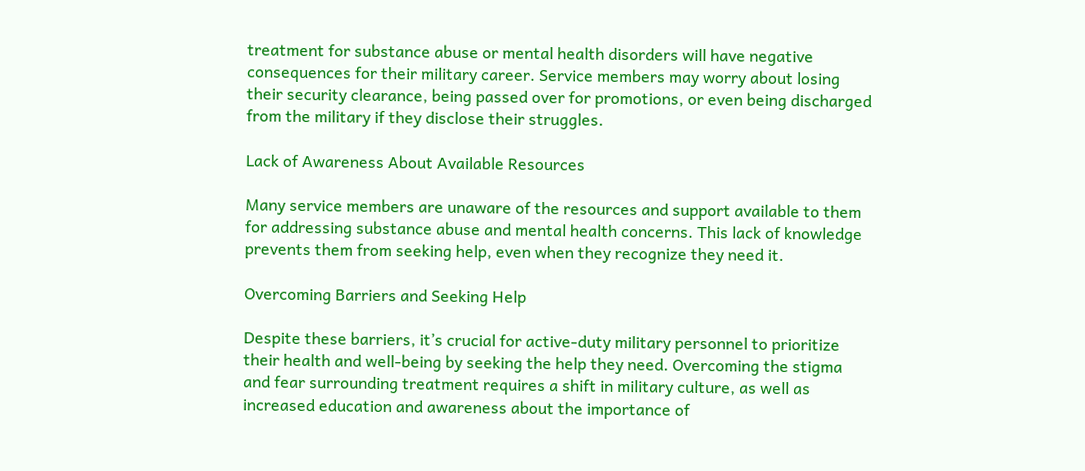treatment for substance abuse or mental health disorders will have negative consequences for their military career. Service members may worry about losing their security clearance, being passed over for promotions, or even being discharged from the military if they disclose their struggles.

Lack of Awareness About Available Resources

Many service members are unaware of the resources and support available to them for addressing substance abuse and mental health concerns. This lack of knowledge prevents them from seeking help, even when they recognize they need it.

Overcoming Barriers and Seeking Help

Despite these barriers, it’s crucial for active-duty military personnel to prioritize their health and well-being by seeking the help they need. Overcoming the stigma and fear surrounding treatment requires a shift in military culture, as well as increased education and awareness about the importance of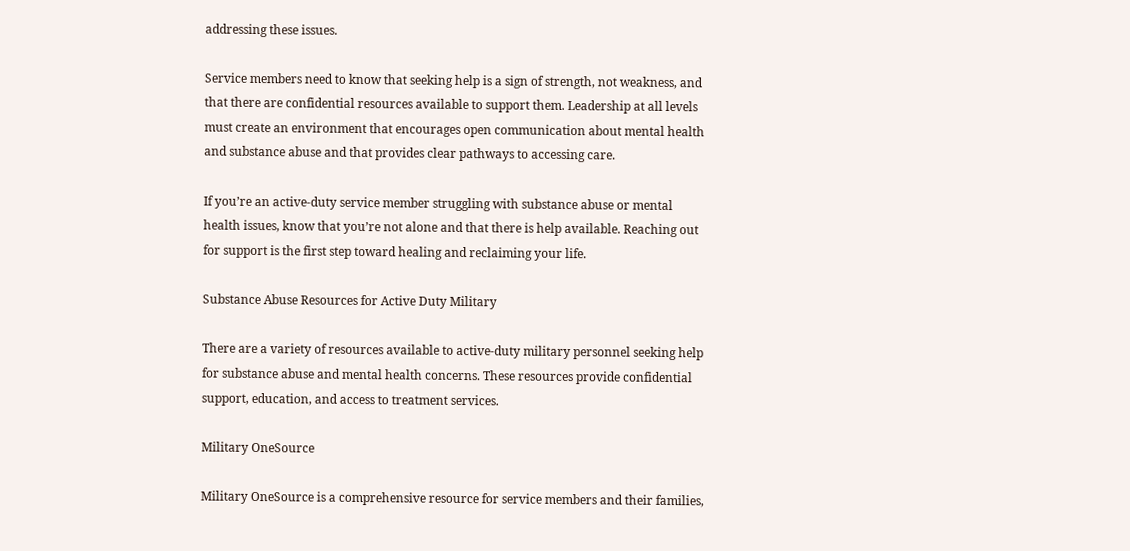addressing these issues.

Service members need to know that seeking help is a sign of strength, not weakness, and that there are confidential resources available to support them. Leadership at all levels must create an environment that encourages open communication about mental health and substance abuse and that provides clear pathways to accessing care.

If you’re an active-duty service member struggling with substance abuse or mental health issues, know that you’re not alone and that there is help available. Reaching out for support is the first step toward healing and reclaiming your life.

Substance Abuse Resources for Active Duty Military

There are a variety of resources available to active-duty military personnel seeking help for substance abuse and mental health concerns. These resources provide confidential support, education, and access to treatment services.

Military OneSource

Military OneSource is a comprehensive resource for service members and their families,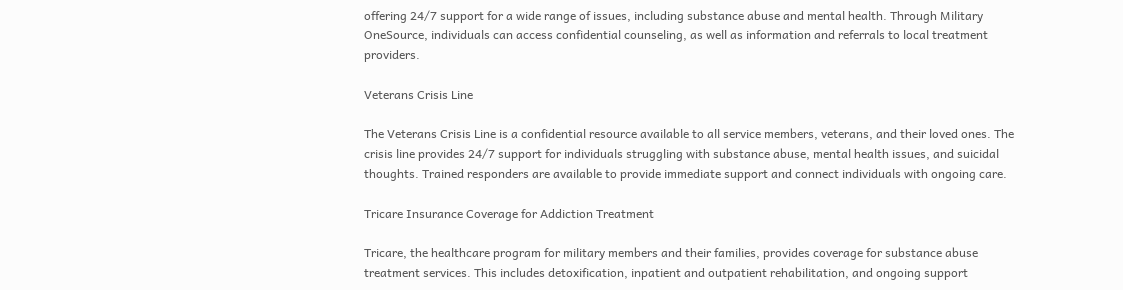offering 24/7 support for a wide range of issues, including substance abuse and mental health. Through Military OneSource, individuals can access confidential counseling, as well as information and referrals to local treatment providers.

Veterans Crisis Line

The Veterans Crisis Line is a confidential resource available to all service members, veterans, and their loved ones. The crisis line provides 24/7 support for individuals struggling with substance abuse, mental health issues, and suicidal thoughts. Trained responders are available to provide immediate support and connect individuals with ongoing care.

Tricare Insurance Coverage for Addiction Treatment

Tricare, the healthcare program for military members and their families, provides coverage for substance abuse treatment services. This includes detoxification, inpatient and outpatient rehabilitation, and ongoing support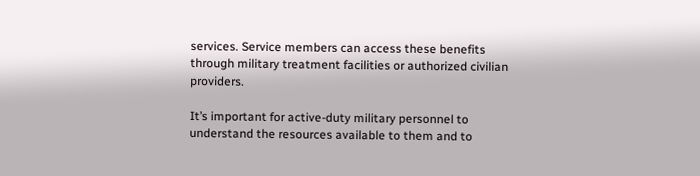services. Service members can access these benefits through military treatment facilities or authorized civilian providers.

It’s important for active-duty military personnel to understand the resources available to them and to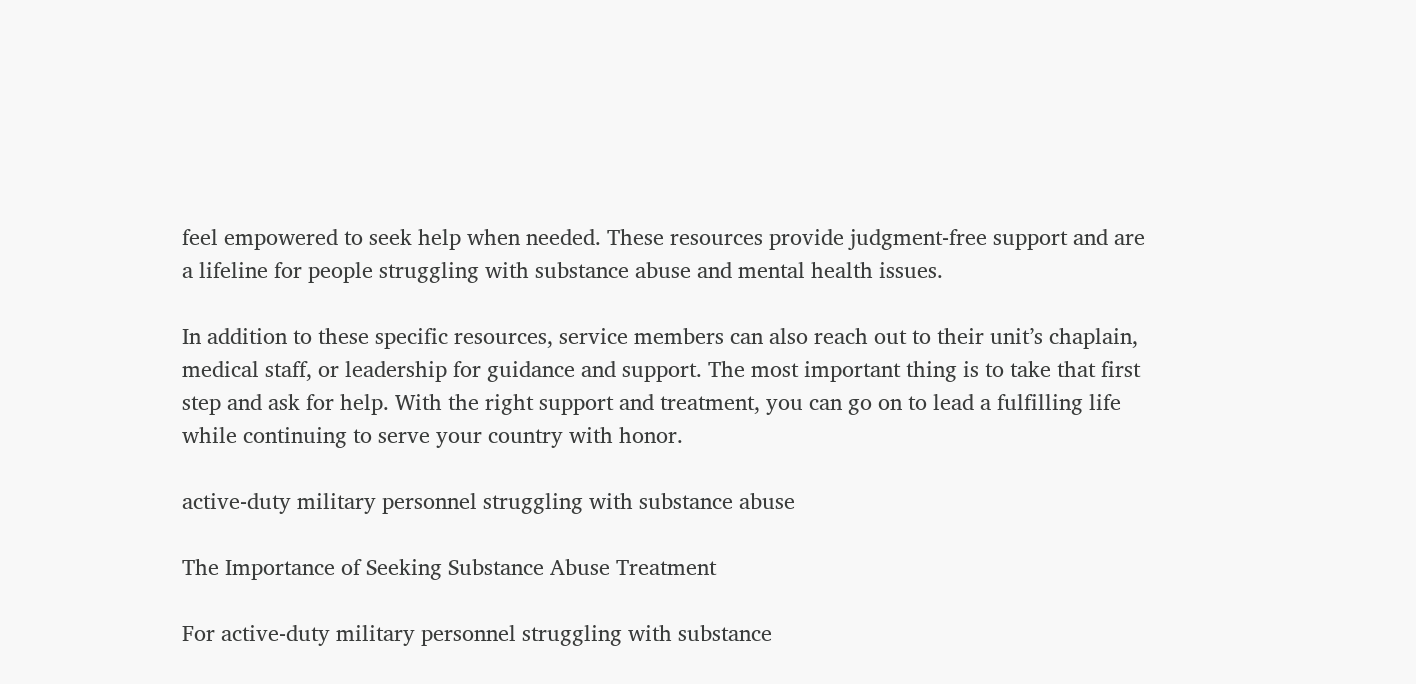feel empowered to seek help when needed. These resources provide judgment-free support and are a lifeline for people struggling with substance abuse and mental health issues.

In addition to these specific resources, service members can also reach out to their unit’s chaplain, medical staff, or leadership for guidance and support. The most important thing is to take that first step and ask for help. With the right support and treatment, you can go on to lead a fulfilling life while continuing to serve your country with honor.

active-duty military personnel struggling with substance abuse

The Importance of Seeking Substance Abuse Treatment

For active-duty military personnel struggling with substance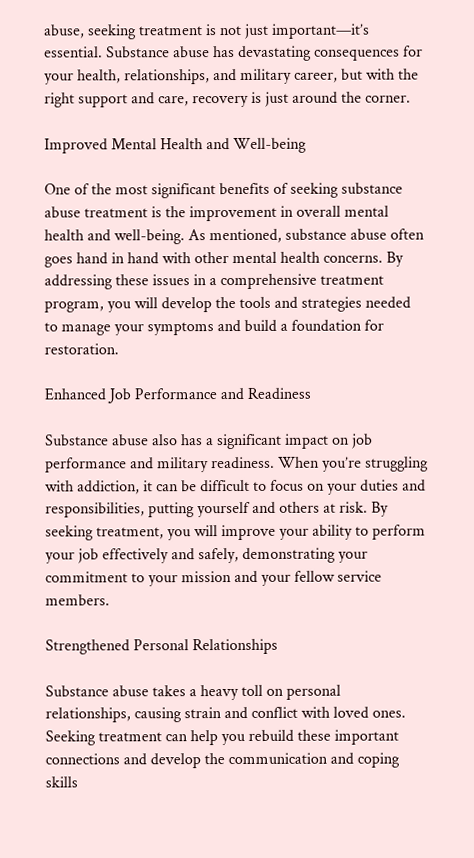abuse, seeking treatment is not just important—it’s essential. Substance abuse has devastating consequences for your health, relationships, and military career, but with the right support and care, recovery is just around the corner.

Improved Mental Health and Well-being

One of the most significant benefits of seeking substance abuse treatment is the improvement in overall mental health and well-being. As mentioned, substance abuse often goes hand in hand with other mental health concerns. By addressing these issues in a comprehensive treatment program, you will develop the tools and strategies needed to manage your symptoms and build a foundation for restoration.

Enhanced Job Performance and Readiness

Substance abuse also has a significant impact on job performance and military readiness. When you’re struggling with addiction, it can be difficult to focus on your duties and responsibilities, putting yourself and others at risk. By seeking treatment, you will improve your ability to perform your job effectively and safely, demonstrating your commitment to your mission and your fellow service members.

Strengthened Personal Relationships

Substance abuse takes a heavy toll on personal relationships, causing strain and conflict with loved ones. Seeking treatment can help you rebuild these important connections and develop the communication and coping skills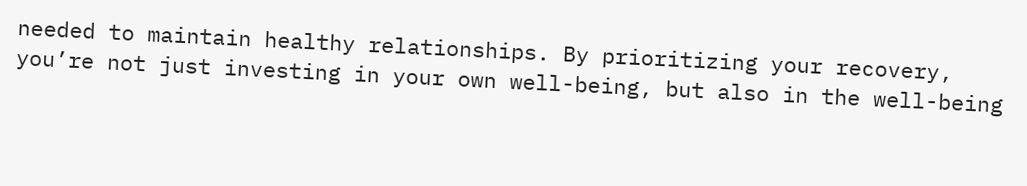needed to maintain healthy relationships. By prioritizing your recovery, you’re not just investing in your own well-being, but also in the well-being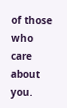of those who care about you.